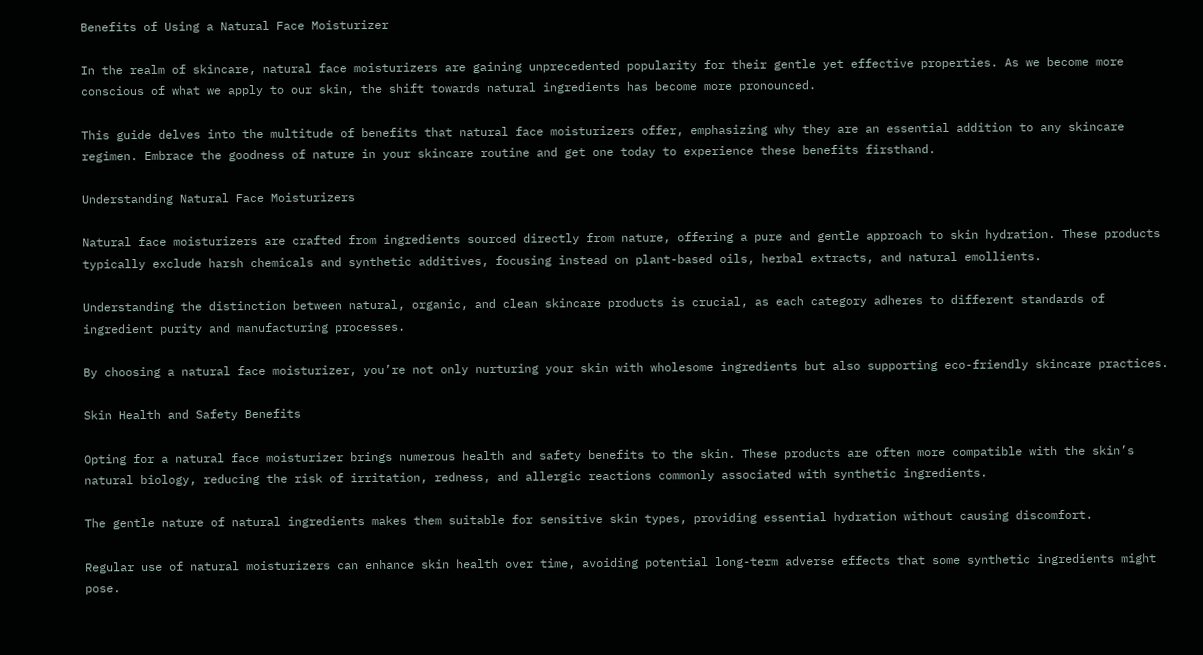Benefits of Using a Natural Face Moisturizer

In the realm of skincare, natural face moisturizers are gaining unprecedented popularity for their gentle yet effective properties. As we become more conscious of what we apply to our skin, the shift towards natural ingredients has become more pronounced.

This guide delves into the multitude of benefits that natural face moisturizers offer, emphasizing why they are an essential addition to any skincare regimen. Embrace the goodness of nature in your skincare routine and get one today to experience these benefits firsthand.

Understanding Natural Face Moisturizers

Natural face moisturizers are crafted from ingredients sourced directly from nature, offering a pure and gentle approach to skin hydration. These products typically exclude harsh chemicals and synthetic additives, focusing instead on plant-based oils, herbal extracts, and natural emollients.

Understanding the distinction between natural, organic, and clean skincare products is crucial, as each category adheres to different standards of ingredient purity and manufacturing processes.

By choosing a natural face moisturizer, you’re not only nurturing your skin with wholesome ingredients but also supporting eco-friendly skincare practices.

Skin Health and Safety Benefits

Opting for a natural face moisturizer brings numerous health and safety benefits to the skin. These products are often more compatible with the skin’s natural biology, reducing the risk of irritation, redness, and allergic reactions commonly associated with synthetic ingredients.

The gentle nature of natural ingredients makes them suitable for sensitive skin types, providing essential hydration without causing discomfort.

Regular use of natural moisturizers can enhance skin health over time, avoiding potential long-term adverse effects that some synthetic ingredients might pose.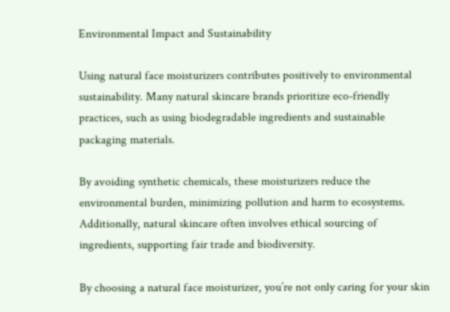Environmental Impact and Sustainability

Using natural face moisturizers contributes positively to environmental sustainability. Many natural skincare brands prioritize eco-friendly practices, such as using biodegradable ingredients and sustainable packaging materials.

By avoiding synthetic chemicals, these moisturizers reduce the environmental burden, minimizing pollution and harm to ecosystems. Additionally, natural skincare often involves ethical sourcing of ingredients, supporting fair trade and biodiversity.

By choosing a natural face moisturizer, you’re not only caring for your skin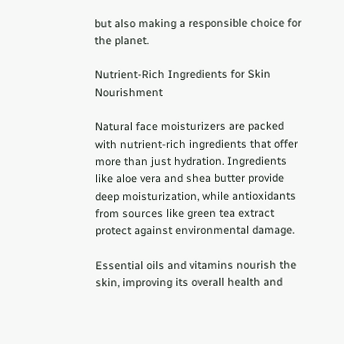but also making a responsible choice for the planet.

Nutrient-Rich Ingredients for Skin Nourishment

Natural face moisturizers are packed with nutrient-rich ingredients that offer more than just hydration. Ingredients like aloe vera and shea butter provide deep moisturization, while antioxidants from sources like green tea extract protect against environmental damage.

Essential oils and vitamins nourish the skin, improving its overall health and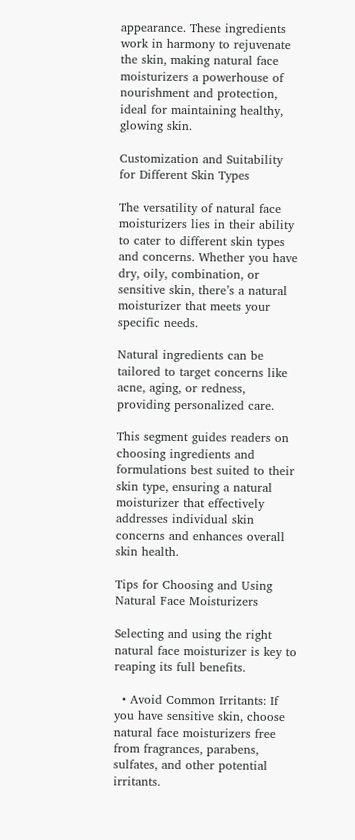appearance. These ingredients work in harmony to rejuvenate the skin, making natural face moisturizers a powerhouse of nourishment and protection, ideal for maintaining healthy, glowing skin.

Customization and Suitability for Different Skin Types

The versatility of natural face moisturizers lies in their ability to cater to different skin types and concerns. Whether you have dry, oily, combination, or sensitive skin, there’s a natural moisturizer that meets your specific needs.

Natural ingredients can be tailored to target concerns like acne, aging, or redness, providing personalized care.

This segment guides readers on choosing ingredients and formulations best suited to their skin type, ensuring a natural moisturizer that effectively addresses individual skin concerns and enhances overall skin health.

Tips for Choosing and Using Natural Face Moisturizers

Selecting and using the right natural face moisturizer is key to reaping its full benefits.

  • Avoid Common Irritants: If you have sensitive skin, choose natural face moisturizers free from fragrances, parabens, sulfates, and other potential irritants.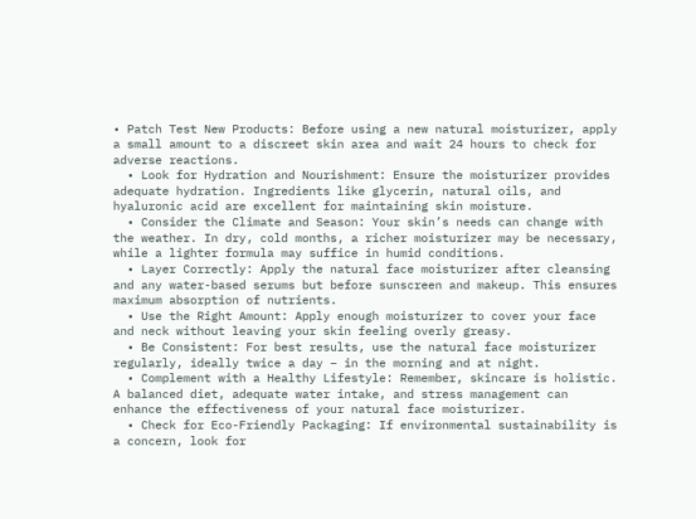• Patch Test New Products: Before using a new natural moisturizer, apply a small amount to a discreet skin area and wait 24 hours to check for adverse reactions.
  • Look for Hydration and Nourishment: Ensure the moisturizer provides adequate hydration. Ingredients like glycerin, natural oils, and hyaluronic acid are excellent for maintaining skin moisture.
  • Consider the Climate and Season: Your skin’s needs can change with the weather. In dry, cold months, a richer moisturizer may be necessary, while a lighter formula may suffice in humid conditions.
  • Layer Correctly: Apply the natural face moisturizer after cleansing and any water-based serums but before sunscreen and makeup. This ensures maximum absorption of nutrients.
  • Use the Right Amount: Apply enough moisturizer to cover your face and neck without leaving your skin feeling overly greasy.
  • Be Consistent: For best results, use the natural face moisturizer regularly, ideally twice a day – in the morning and at night.
  • Complement with a Healthy Lifestyle: Remember, skincare is holistic. A balanced diet, adequate water intake, and stress management can enhance the effectiveness of your natural face moisturizer.
  • Check for Eco-Friendly Packaging: If environmental sustainability is a concern, look for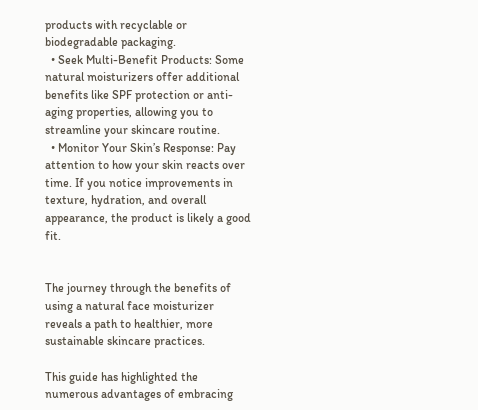products with recyclable or biodegradable packaging.
  • Seek Multi-Benefit Products: Some natural moisturizers offer additional benefits like SPF protection or anti-aging properties, allowing you to streamline your skincare routine.
  • Monitor Your Skin’s Response: Pay attention to how your skin reacts over time. If you notice improvements in texture, hydration, and overall appearance, the product is likely a good fit.


The journey through the benefits of using a natural face moisturizer reveals a path to healthier, more sustainable skincare practices.

This guide has highlighted the numerous advantages of embracing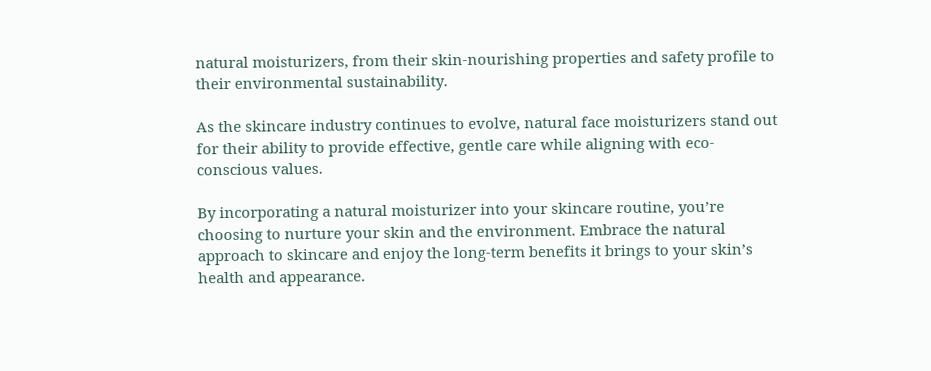natural moisturizers, from their skin-nourishing properties and safety profile to their environmental sustainability.

As the skincare industry continues to evolve, natural face moisturizers stand out for their ability to provide effective, gentle care while aligning with eco-conscious values.

By incorporating a natural moisturizer into your skincare routine, you’re choosing to nurture your skin and the environment. Embrace the natural approach to skincare and enjoy the long-term benefits it brings to your skin’s health and appearance.